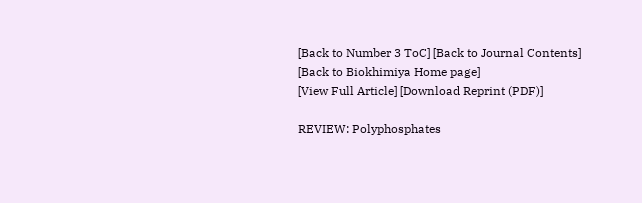[Back to Number 3 ToC] [Back to Journal Contents] [Back to Biokhimiya Home page]
[View Full Article] [Download Reprint (PDF)]

REVIEW: Polyphosphates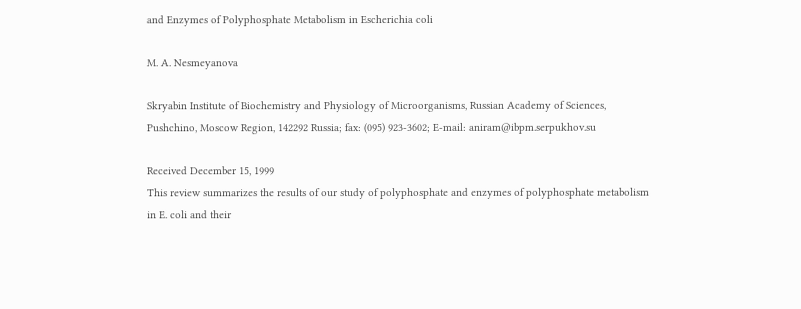and Enzymes of Polyphosphate Metabolism in Escherichia coli

M. A. Nesmeyanova

Skryabin Institute of Biochemistry and Physiology of Microorganisms, Russian Academy of Sciences, Pushchino, Moscow Region, 142292 Russia; fax: (095) 923-3602; E-mail: aniram@ibpm.serpukhov.su

Received December 15, 1999
This review summarizes the results of our study of polyphosphate and enzymes of polyphosphate metabolism in E. coli and their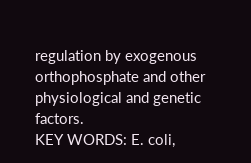regulation by exogenous orthophosphate and other physiological and genetic factors.
KEY WORDS: E. coli,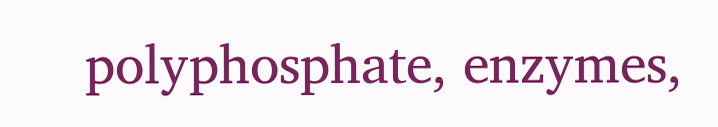polyphosphate, enzymes,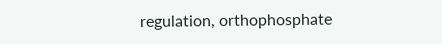regulation, orthophosphate